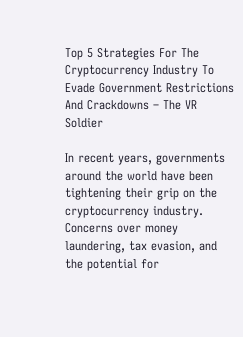Top 5 Strategies For The Cryptocurrency Industry To Evade Government Restrictions And Crackdowns – The VR Soldier

In recent years, governments around the world have been tightening their grip on the cryptocurrency industry. Concerns over money laundering, tax evasion, and the potential for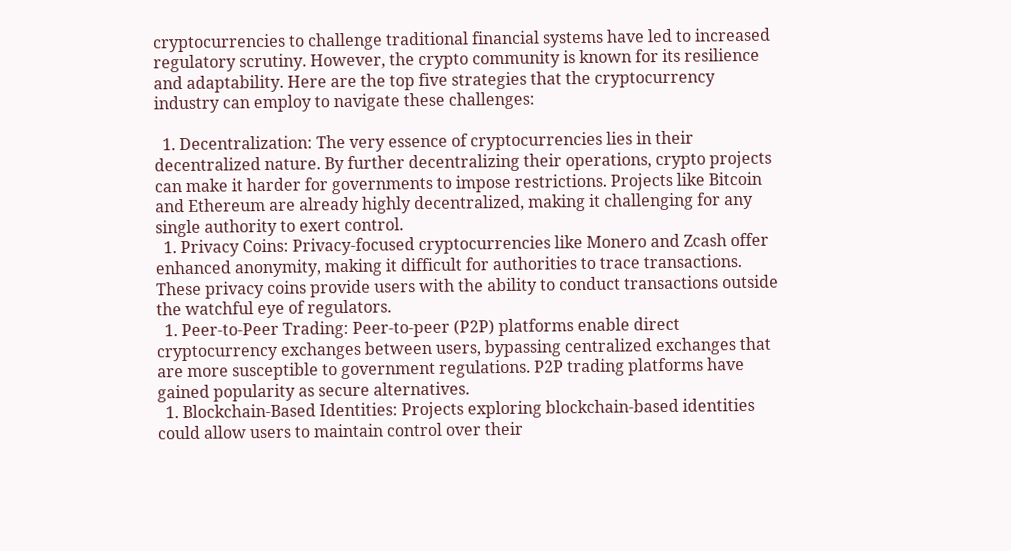cryptocurrencies to challenge traditional financial systems have led to increased regulatory scrutiny. However, the crypto community is known for its resilience and adaptability. Here are the top five strategies that the cryptocurrency industry can employ to navigate these challenges:

  1. Decentralization: The very essence of cryptocurrencies lies in their decentralized nature. By further decentralizing their operations, crypto projects can make it harder for governments to impose restrictions. Projects like Bitcoin and Ethereum are already highly decentralized, making it challenging for any single authority to exert control.
  1. Privacy Coins: Privacy-focused cryptocurrencies like Monero and Zcash offer enhanced anonymity, making it difficult for authorities to trace transactions. These privacy coins provide users with the ability to conduct transactions outside the watchful eye of regulators.
  1. Peer-to-Peer Trading: Peer-to-peer (P2P) platforms enable direct cryptocurrency exchanges between users, bypassing centralized exchanges that are more susceptible to government regulations. P2P trading platforms have gained popularity as secure alternatives.
  1. Blockchain-Based Identities: Projects exploring blockchain-based identities could allow users to maintain control over their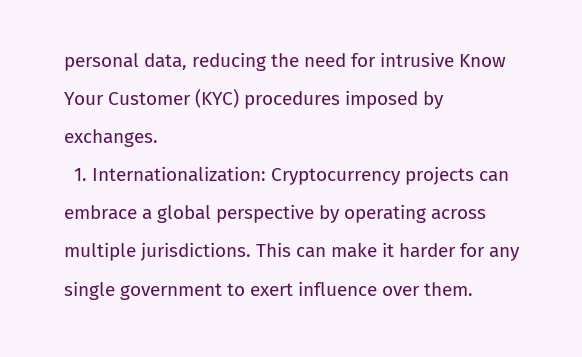personal data, reducing the need for intrusive Know Your Customer (KYC) procedures imposed by exchanges.
  1. Internationalization: Cryptocurrency projects can embrace a global perspective by operating across multiple jurisdictions. This can make it harder for any single government to exert influence over them.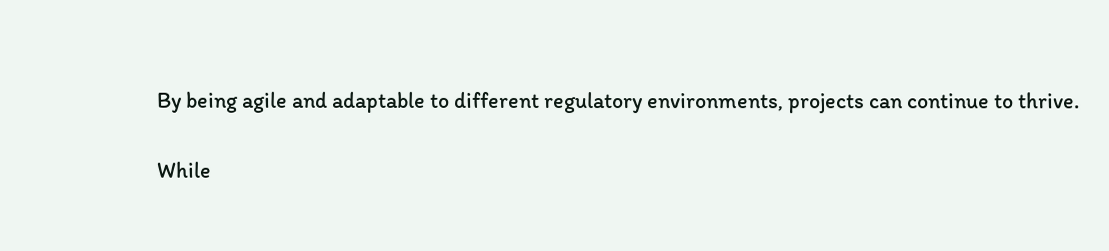By being agile and adaptable to different regulatory environments, projects can continue to thrive.

While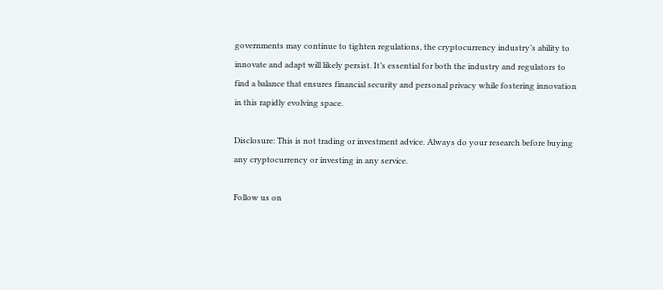governments may continue to tighten regulations, the cryptocurrency industry’s ability to innovate and adapt will likely persist. It’s essential for both the industry and regulators to find a balance that ensures financial security and personal privacy while fostering innovation in this rapidly evolving space.

Disclosure: This is not trading or investment advice. Always do your research before buying any cryptocurrency or investing in any service.

Follow us on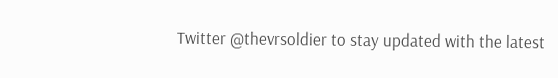Twitter @thevrsoldier to stay updated with the latest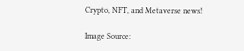Crypto, NFT, and Metaverse news!

Image Source: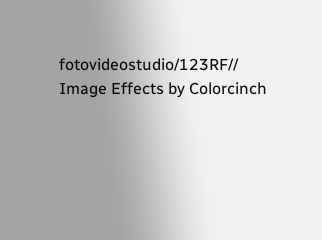fotovideostudio/123RF// Image Effects by Colorcinch